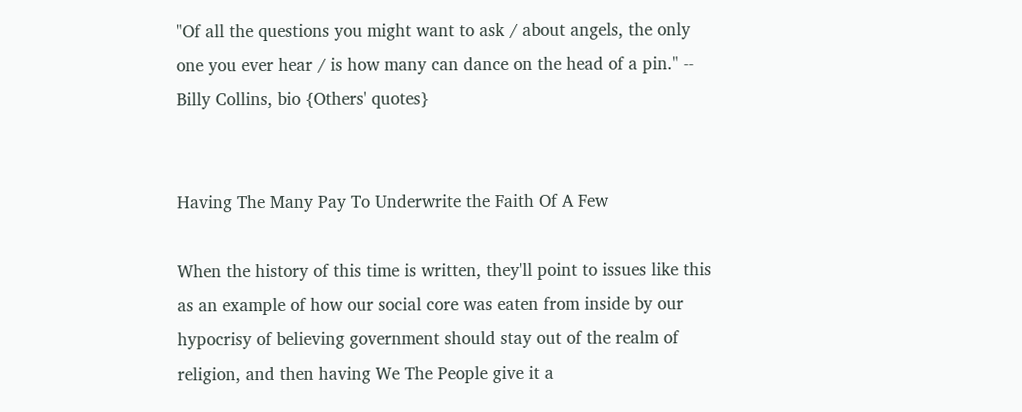"Of all the questions you might want to ask / about angels, the only one you ever hear / is how many can dance on the head of a pin." -- Billy Collins, bio {Others' quotes}


Having The Many Pay To Underwrite the Faith Of A Few

When the history of this time is written, they'll point to issues like this as an example of how our social core was eaten from inside by our hypocrisy of believing government should stay out of the realm of religion, and then having We The People give it a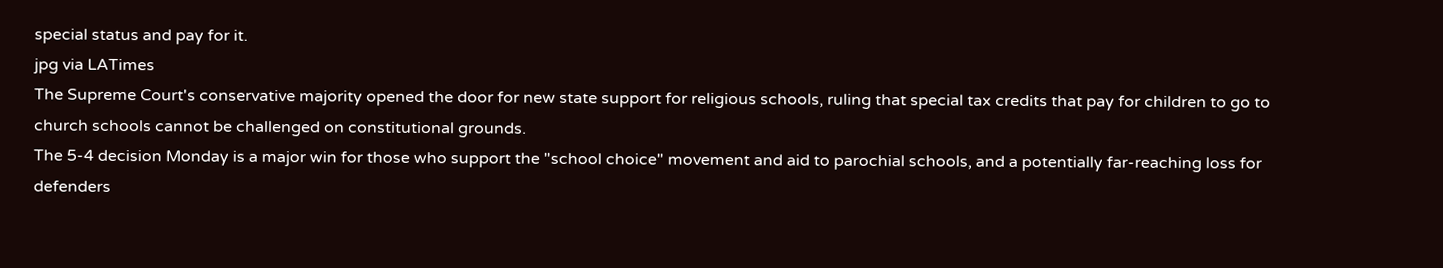special status and pay for it.
jpg via LATimes
The Supreme Court's conservative majority opened the door for new state support for religious schools, ruling that special tax credits that pay for children to go to church schools cannot be challenged on constitutional grounds.
The 5-4 decision Monday is a major win for those who support the "school choice" movement and aid to parochial schools, and a potentially far-reaching loss for defenders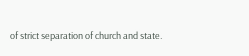of strict separation of church and state.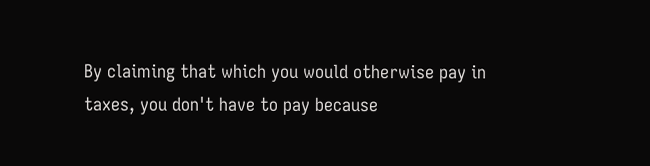By claiming that which you would otherwise pay in taxes, you don't have to pay because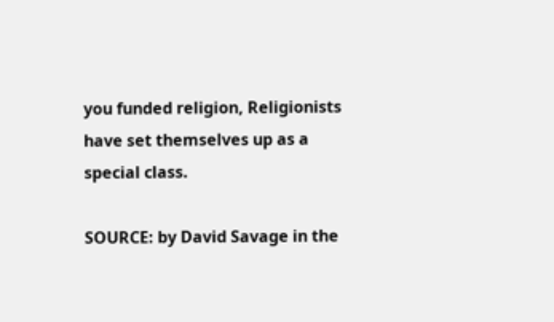you funded religion, Religionists have set themselves up as a special class.

SOURCE: by David Savage in the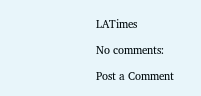LATimes

No comments:

Post a Comment